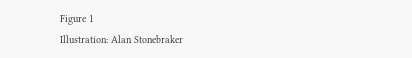Figure 1
Illustration: Alan Stonebraker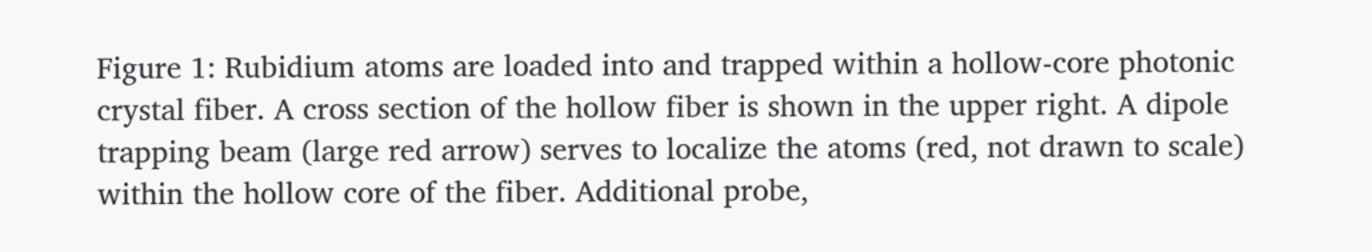Figure 1: Rubidium atoms are loaded into and trapped within a hollow-core photonic crystal fiber. A cross section of the hollow fiber is shown in the upper right. A dipole trapping beam (large red arrow) serves to localize the atoms (red, not drawn to scale) within the hollow core of the fiber. Additional probe,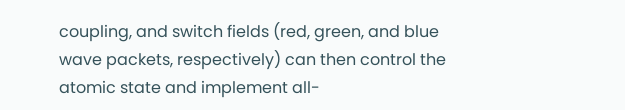coupling, and switch fields (red, green, and blue wave packets, respectively) can then control the atomic state and implement all-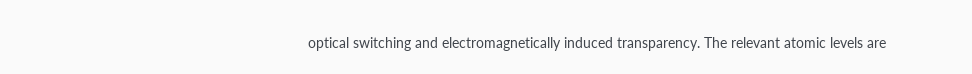optical switching and electromagnetically induced transparency. The relevant atomic levels are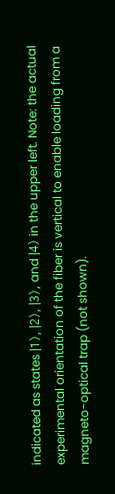indicated as states |1〉, |2〉, |3〉, and |4〉 in the upper left. Note: the actual experimental orientation of the fiber is vertical to enable loading from a magneto-optical trap (not shown).